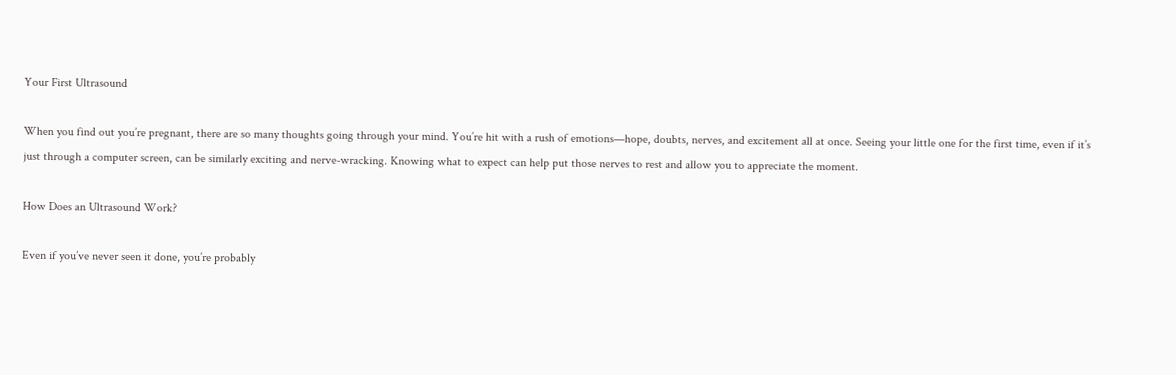Your First Ultrasound

When you find out you’re pregnant, there are so many thoughts going through your mind. You’re hit with a rush of emotions—hope, doubts, nerves, and excitement all at once. Seeing your little one for the first time, even if it’s just through a computer screen, can be similarly exciting and nerve-wracking. Knowing what to expect can help put those nerves to rest and allow you to appreciate the moment.

How Does an Ultrasound Work?

Even if you’ve never seen it done, you’re probably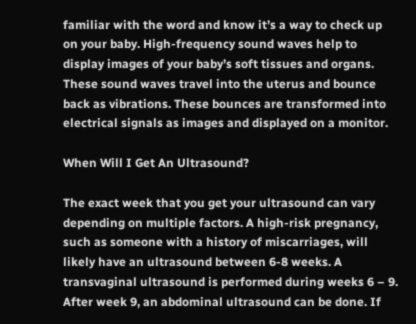familiar with the word and know it’s a way to check up on your baby. High-frequency sound waves help to display images of your baby’s soft tissues and organs. These sound waves travel into the uterus and bounce back as vibrations. These bounces are transformed into electrical signals as images and displayed on a monitor.

When Will I Get An Ultrasound?

The exact week that you get your ultrasound can vary depending on multiple factors. A high-risk pregnancy, such as someone with a history of miscarriages, will likely have an ultrasound between 6-8 weeks. A transvaginal ultrasound is performed during weeks 6 – 9. After week 9, an abdominal ultrasound can be done. If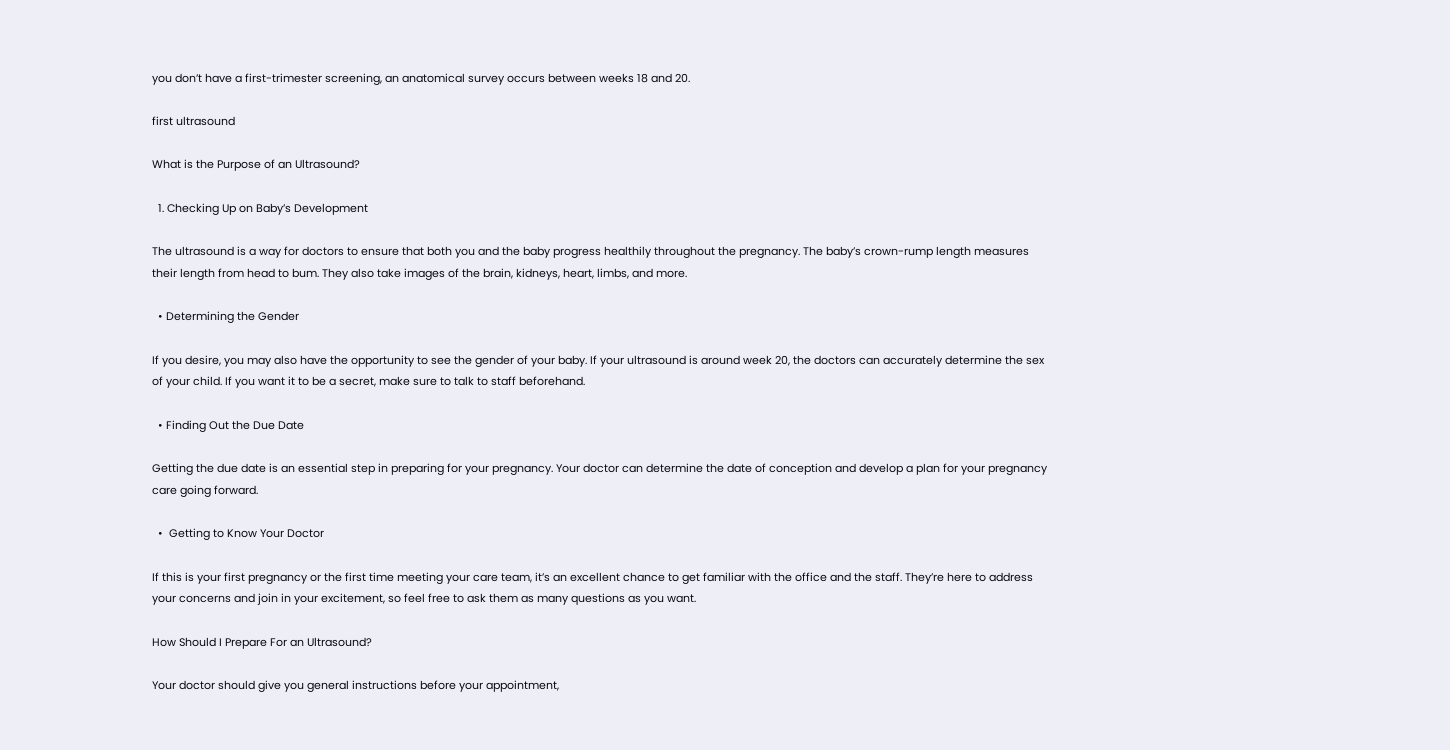you don’t have a first-trimester screening, an anatomical survey occurs between weeks 18 and 20.

first ultrasound

What is the Purpose of an Ultrasound?

  1. Checking Up on Baby’s Development

The ultrasound is a way for doctors to ensure that both you and the baby progress healthily throughout the pregnancy. The baby’s crown-rump length measures their length from head to bum. They also take images of the brain, kidneys, heart, limbs, and more.

  • Determining the Gender

If you desire, you may also have the opportunity to see the gender of your baby. If your ultrasound is around week 20, the doctors can accurately determine the sex of your child. If you want it to be a secret, make sure to talk to staff beforehand.

  • Finding Out the Due Date

Getting the due date is an essential step in preparing for your pregnancy. Your doctor can determine the date of conception and develop a plan for your pregnancy care going forward.

  •  Getting to Know Your Doctor

If this is your first pregnancy or the first time meeting your care team, it’s an excellent chance to get familiar with the office and the staff. They’re here to address your concerns and join in your excitement, so feel free to ask them as many questions as you want.

How Should I Prepare For an Ultrasound?

Your doctor should give you general instructions before your appointment,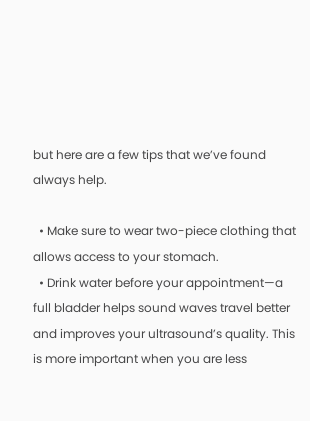but here are a few tips that we’ve found always help.

  • Make sure to wear two-piece clothing that allows access to your stomach.
  • Drink water before your appointment—a full bladder helps sound waves travel better and improves your ultrasound’s quality. This is more important when you are less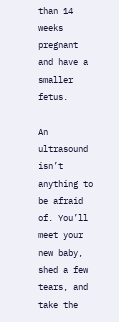than 14 weeks pregnant and have a smaller fetus.

An ultrasound isn’t anything to be afraid of. You’ll meet your new baby, shed a few tears, and take the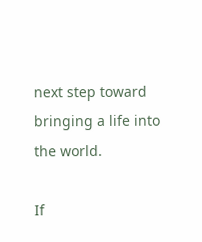next step toward bringing a life into the world.

If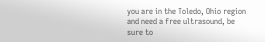you are in the Toledo, Ohio region and need a free ultrasound, be sure to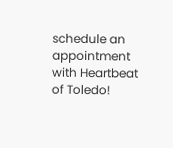schedule an appointment with Heartbeat of Toledo!